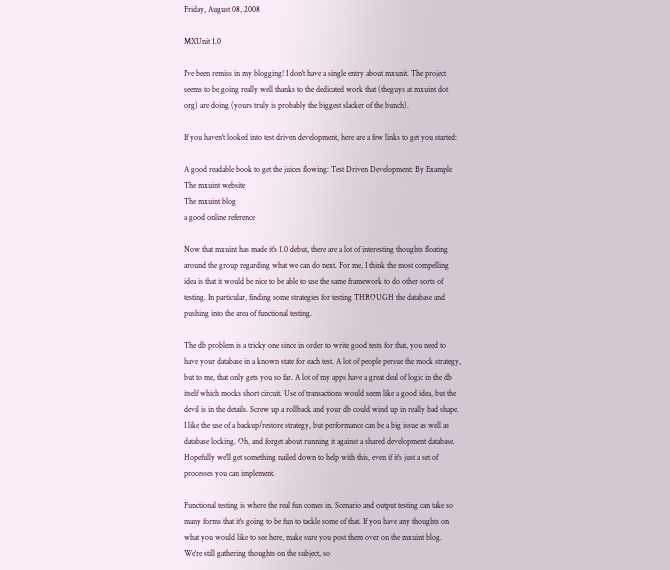Friday, August 08, 2008

MXUnit 1.0

I've been remiss in my blogging! I don't have a single entry about mxunit. The project seems to be going really well thanks to the dedicated work that (theguys at mxuint dot org) are doing (yours truly is probably the biggest slacker of the bunch).

If you haven't looked into test driven development, here are a few links to get you started:

A good readable book to get the juices flowing: Test Driven Development: By Example
The mxuint website
The mxuint blog
a good online reference

Now that mxuint has made it's 1.0 debut, there are a lot of interesting thoughts floating around the group regarding what we can do next. For me, I think the most compelling idea is that it would be nice to be able to use the same framework to do other sorts of testing. In particular, finding some strategies for testing THROUGH the database and pushing into the area of functional testing.

The db problem is a tricky one since in order to write good tests for that, you need to have your database in a known state for each test. A lot of people persue the mock strategy, but to me, that only gets you so far. A lot of my apps have a great deal of logic in the db itself which mocks short circuit. Use of transactions would seem like a good idea, but the devil is in the details. Screw up a rollback and your db could wind up in really bad shape. I like the use of a backup/restore strategy, but performance can be a big issue as well as database locking. Oh, and forget about running it against a shared development database. Hopefully we'll get something nailed down to help with this, even if it's just a set of processes you can implement.

Functional testing is where the real fun comes in. Scenario and output testing can take so many forms that it's going to be fun to tackle some of that. If you have any thoughts on what you would like to see here, make sure you post them over on the mxuint blog. We're still gathering thoughts on the subject, so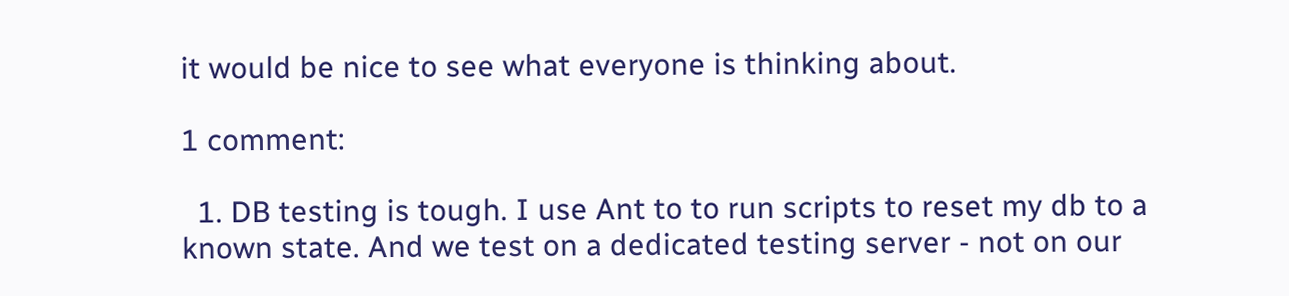it would be nice to see what everyone is thinking about.

1 comment:

  1. DB testing is tough. I use Ant to to run scripts to reset my db to a known state. And we test on a dedicated testing server - not on our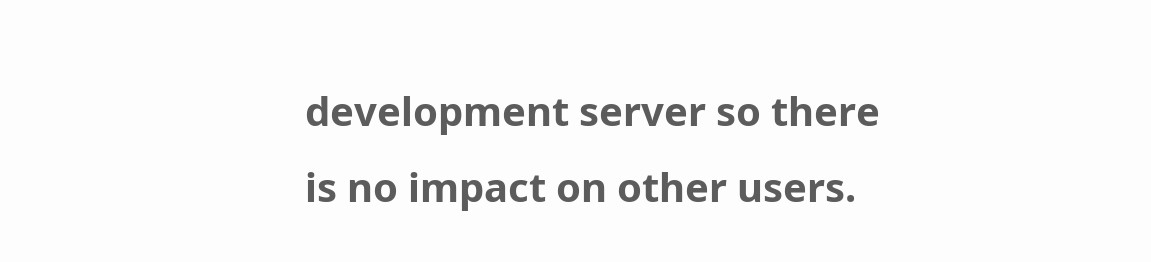development server so there is no impact on other users.